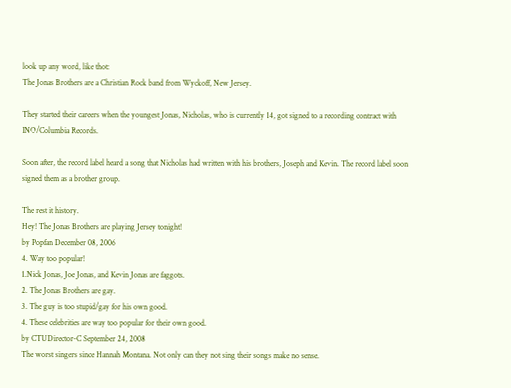look up any word, like thot:
The Jonas Brothers are a Christian Rock band from Wyckoff, New Jersey.

They started their careers when the youngest Jonas, Nicholas, who is currently 14, got signed to a recording contract with INO/Columbia Records.

Soon after, the record label heard a song that Nicholas had written with his brothers, Joseph and Kevin. The record label soon signed them as a brother group.

The rest it history.
Hey! The Jonas Brothers are playing Jersey tonight!
by Popfan December 08, 2006
4. Way too popular!
1.Nick Jonas, Joe Jonas, and Kevin Jonas are faggots.
2. The Jonas Brothers are gay.
3. The guy is too stupid/gay for his own good.
4. These celebrities are way too popular for their own good.
by CTUDirector-C September 24, 2008
The worst singers since Hannah Montana. Not only can they not sing their songs make no sense.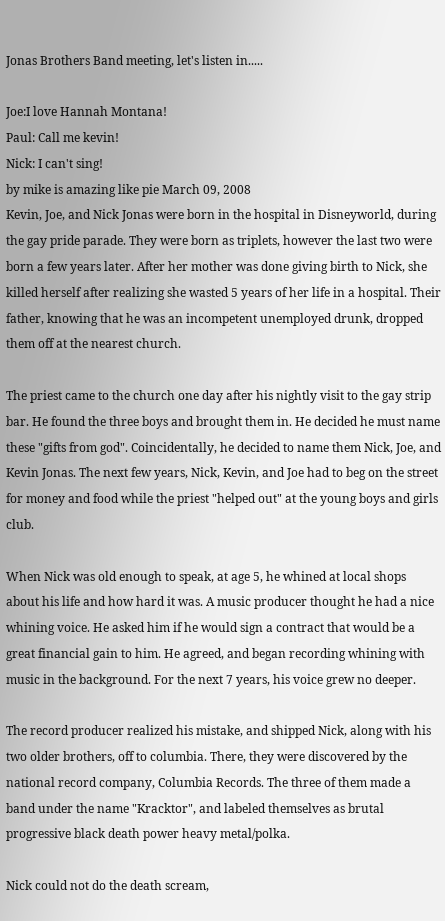Jonas Brothers Band meeting, let's listen in.....

Joe:I love Hannah Montana!
Paul: Call me kevin!
Nick: I can't sing!
by mike is amazing like pie March 09, 2008
Kevin, Joe, and Nick Jonas were born in the hospital in Disneyworld, during the gay pride parade. They were born as triplets, however the last two were born a few years later. After her mother was done giving birth to Nick, she killed herself after realizing she wasted 5 years of her life in a hospital. Their father, knowing that he was an incompetent unemployed drunk, dropped them off at the nearest church.

The priest came to the church one day after his nightly visit to the gay strip bar. He found the three boys and brought them in. He decided he must name these "gifts from god". Coincidentally, he decided to name them Nick, Joe, and Kevin Jonas. The next few years, Nick, Kevin, and Joe had to beg on the street for money and food while the priest "helped out" at the young boys and girls club.

When Nick was old enough to speak, at age 5, he whined at local shops about his life and how hard it was. A music producer thought he had a nice whining voice. He asked him if he would sign a contract that would be a great financial gain to him. He agreed, and began recording whining with music in the background. For the next 7 years, his voice grew no deeper.

The record producer realized his mistake, and shipped Nick, along with his two older brothers, off to columbia. There, they were discovered by the national record company, Columbia Records. The three of them made a band under the name "Kracktor", and labeled themselves as brutal progressive black death power heavy metal/polka.

Nick could not do the death scream,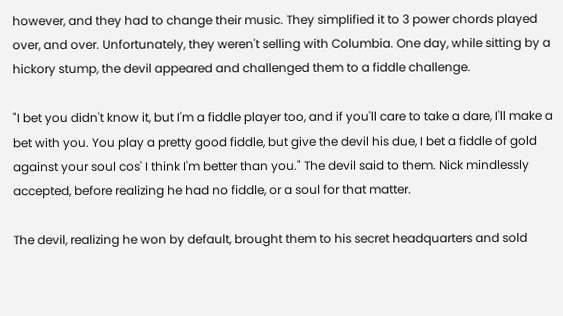however, and they had to change their music. They simplified it to 3 power chords played over, and over. Unfortunately, they weren't selling with Columbia. One day, while sitting by a hickory stump, the devil appeared and challenged them to a fiddle challenge.

"I bet you didn't know it, but I'm a fiddle player too, and if you'll care to take a dare, I'll make a bet with you. You play a pretty good fiddle, but give the devil his due, I bet a fiddle of gold against your soul cos' I think I'm better than you." The devil said to them. Nick mindlessly accepted, before realizing he had no fiddle, or a soul for that matter.

The devil, realizing he won by default, brought them to his secret headquarters and sold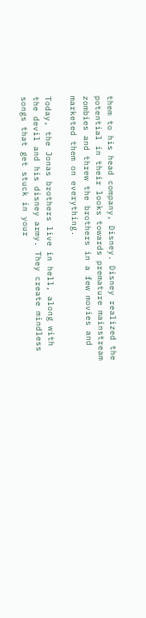them to his head company, Disney. Disney realized the potential in their looks towards premature mainstream zombies and threw the brothers in a few movies and marketed them on everything.

Today, the Jonas brothers live in hell, along with the devil and his disney army. They create mindless songs that get stuck in your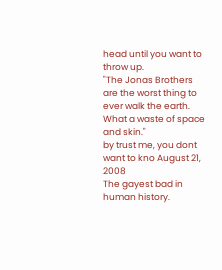head until you want to throw up.
"The Jonas Brothers are the worst thing to ever walk the earth. What a waste of space and skin."
by trust me, you dont want to kno August 21, 2008
The gayest bad in human history.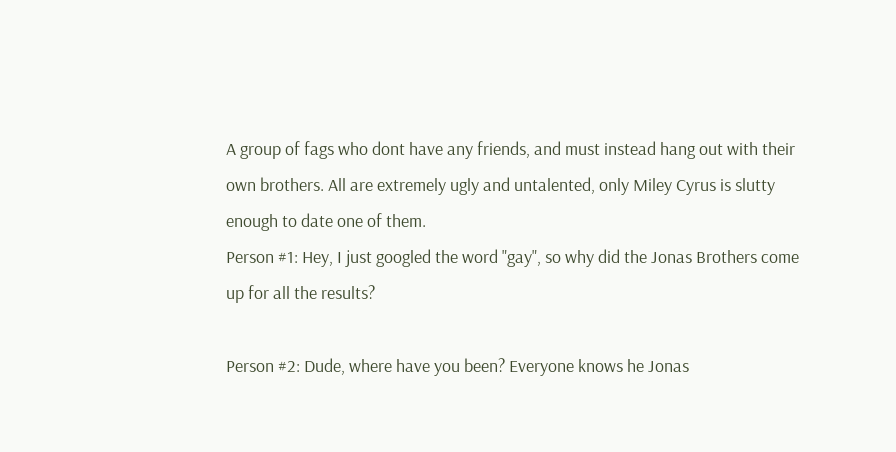A group of fags who dont have any friends, and must instead hang out with their own brothers. All are extremely ugly and untalented, only Miley Cyrus is slutty enough to date one of them.
Person #1: Hey, I just googled the word "gay", so why did the Jonas Brothers come up for all the results?

Person #2: Dude, where have you been? Everyone knows he Jonas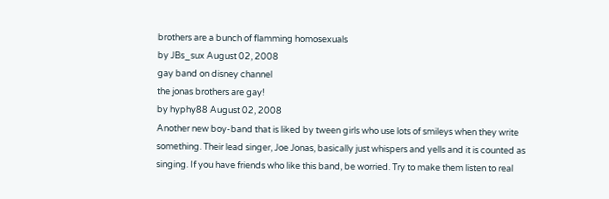brothers are a bunch of flamming homosexuals
by JBs_sux August 02, 2008
gay band on disney channel
the jonas brothers are gay!
by hyphy88 August 02, 2008
Another new boy-band that is liked by tween girls who use lots of smileys when they write something. Their lead singer, Joe Jonas, basically just whispers and yells and it is counted as singing. If you have friends who like this band, be worried. Try to make them listen to real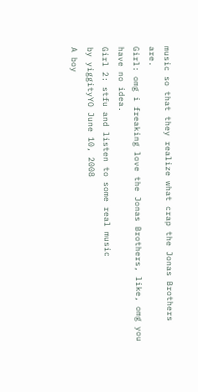music so that they realize what crap the Jonas Brothers are.
Girl: omg i freaking love the Jonas Brothers, like, omg you have no idea.
Girl 2: stfu and listen to some real music
by yiggityYO June 10, 2008
A boy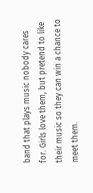band that plays music nobody cares for. Girls love them, but pretend to like their music so they can win a chance to meet them.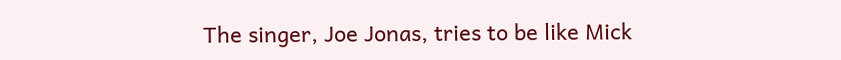The singer, Joe Jonas, tries to be like Mick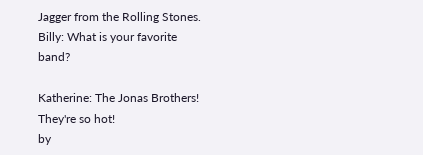Jagger from the Rolling Stones.
Billy: What is your favorite band?

Katherine: The Jonas Brothers! They're so hot!
by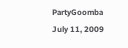PartyGoomba July 11, 2009